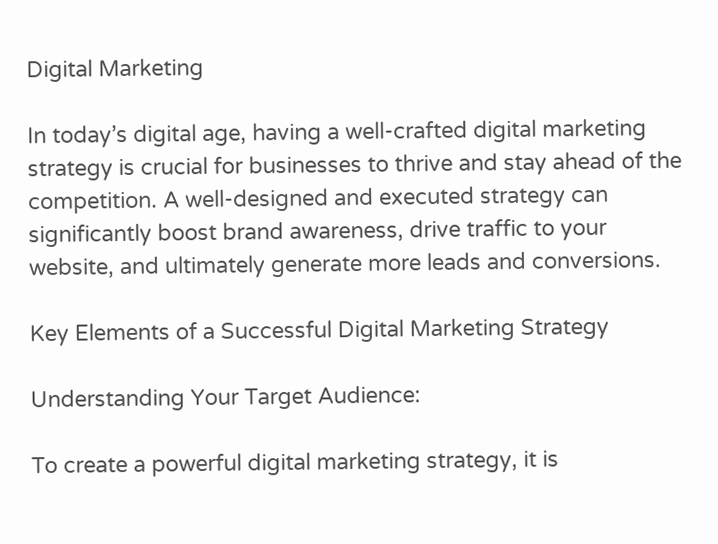Digital Marketing

In today’s digital age, having a well-crafted digital marketing strategy is crucial for businesses to thrive and stay ahead of the competition. A well-designed and executed strategy can significantly boost brand awareness, drive traffic to your website, and ultimately generate more leads and conversions.

Key Elements of a Successful Digital Marketing Strategy

Understanding Your Target Audience:

To create a powerful digital marketing strategy, it is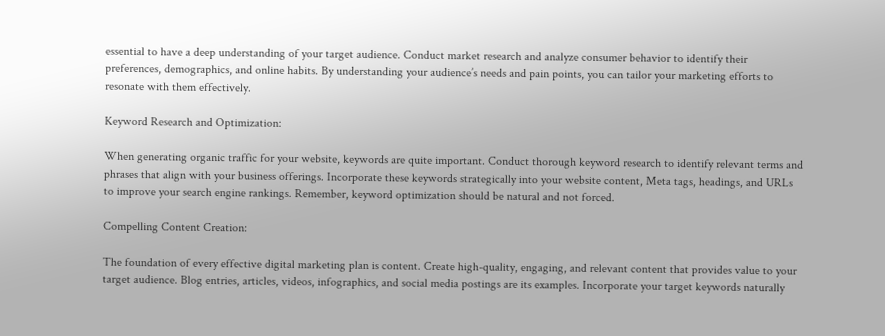essential to have a deep understanding of your target audience. Conduct market research and analyze consumer behavior to identify their preferences, demographics, and online habits. By understanding your audience’s needs and pain points, you can tailor your marketing efforts to resonate with them effectively.

Keyword Research and Optimization:

When generating organic traffic for your website, keywords are quite important. Conduct thorough keyword research to identify relevant terms and phrases that align with your business offerings. Incorporate these keywords strategically into your website content, Meta tags, headings, and URLs to improve your search engine rankings. Remember, keyword optimization should be natural and not forced.

Compelling Content Creation:

The foundation of every effective digital marketing plan is content. Create high-quality, engaging, and relevant content that provides value to your target audience. Blog entries, articles, videos, infographics, and social media postings are its examples. Incorporate your target keywords naturally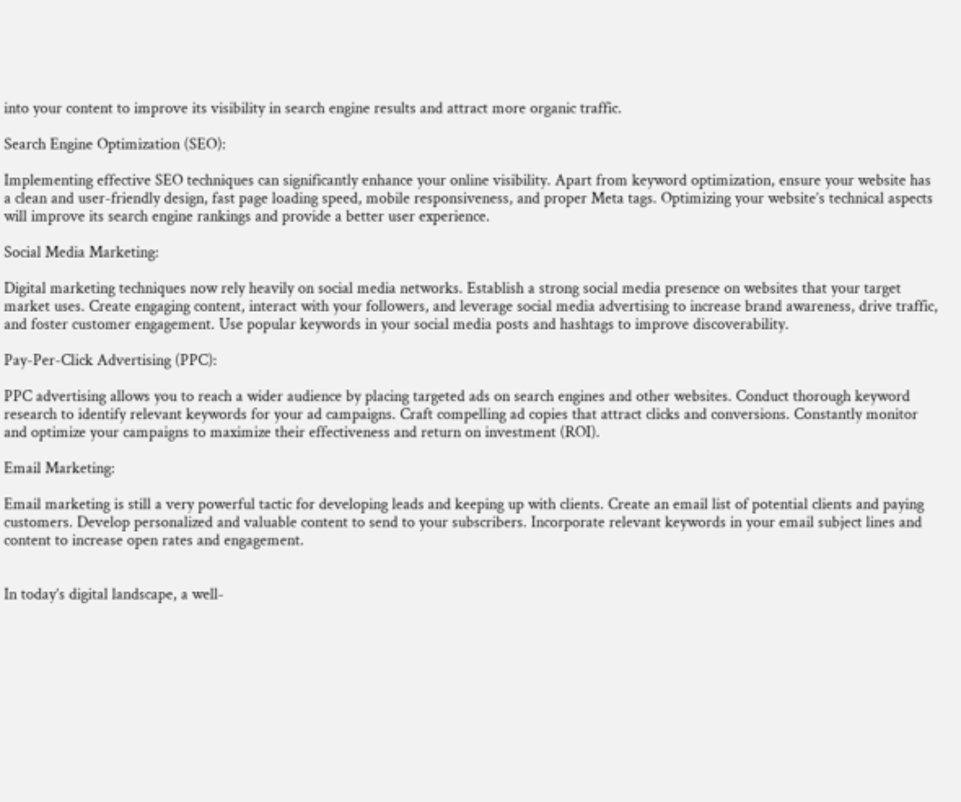into your content to improve its visibility in search engine results and attract more organic traffic.

Search Engine Optimization (SEO):

Implementing effective SEO techniques can significantly enhance your online visibility. Apart from keyword optimization, ensure your website has a clean and user-friendly design, fast page loading speed, mobile responsiveness, and proper Meta tags. Optimizing your website’s technical aspects will improve its search engine rankings and provide a better user experience.

Social Media Marketing:

Digital marketing techniques now rely heavily on social media networks. Establish a strong social media presence on websites that your target market uses. Create engaging content, interact with your followers, and leverage social media advertising to increase brand awareness, drive traffic, and foster customer engagement. Use popular keywords in your social media posts and hashtags to improve discoverability.

Pay-Per-Click Advertising (PPC):

PPC advertising allows you to reach a wider audience by placing targeted ads on search engines and other websites. Conduct thorough keyword research to identify relevant keywords for your ad campaigns. Craft compelling ad copies that attract clicks and conversions. Constantly monitor and optimize your campaigns to maximize their effectiveness and return on investment (ROI).

Email Marketing:

Email marketing is still a very powerful tactic for developing leads and keeping up with clients. Create an email list of potential clients and paying customers. Develop personalized and valuable content to send to your subscribers. Incorporate relevant keywords in your email subject lines and content to increase open rates and engagement.


In today’s digital landscape, a well-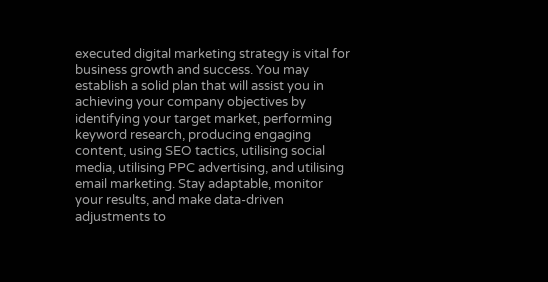executed digital marketing strategy is vital for business growth and success. You may establish a solid plan that will assist you in achieving your company objectives by identifying your target market, performing keyword research, producing engaging content, using SEO tactics, utilising social media, utilising PPC advertising, and utilising email marketing. Stay adaptable, monitor your results, and make data-driven adjustments to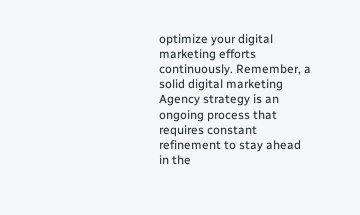optimize your digital marketing efforts continuously. Remember, a solid digital marketing Agency strategy is an ongoing process that requires constant refinement to stay ahead in the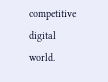competitive digital world.